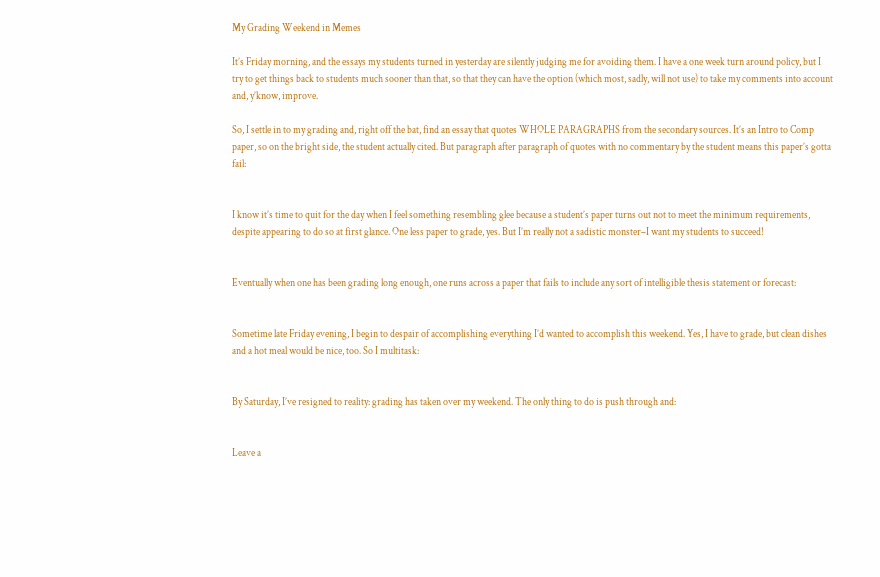My Grading Weekend in Memes

It’s Friday morning, and the essays my students turned in yesterday are silently judging me for avoiding them. I have a one week turn around policy, but I try to get things back to students much sooner than that, so that they can have the option (which most, sadly, will not use) to take my comments into account and, y’know, improve.

So, I settle in to my grading and, right off the bat, find an essay that quotes WHOLE PARAGRAPHS from the secondary sources. It’s an Intro to Comp paper, so on the bright side, the student actually cited. But paragraph after paragraph of quotes with no commentary by the student means this paper’s gotta fail:


I know it’s time to quit for the day when I feel something resembling glee because a student’s paper turns out not to meet the minimum requirements, despite appearing to do so at first glance. One less paper to grade, yes. But I’m really not a sadistic monster–I want my students to succeed!


Eventually when one has been grading long enough, one runs across a paper that fails to include any sort of intelligible thesis statement or forecast:


Sometime late Friday evening, I begin to despair of accomplishing everything I’d wanted to accomplish this weekend. Yes, I have to grade, but clean dishes and a hot meal would be nice, too. So I multitask:


By Saturday, I’ve resigned to reality: grading has taken over my weekend. The only thing to do is push through and:


Leave a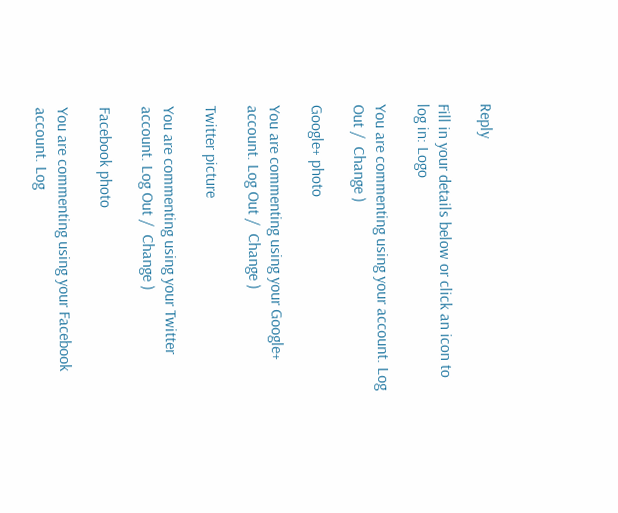Reply

Fill in your details below or click an icon to log in: Logo

You are commenting using your account. Log Out /  Change )

Google+ photo

You are commenting using your Google+ account. Log Out /  Change )

Twitter picture

You are commenting using your Twitter account. Log Out /  Change )

Facebook photo

You are commenting using your Facebook account. Log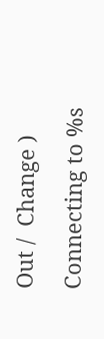Out /  Change )

Connecting to %s